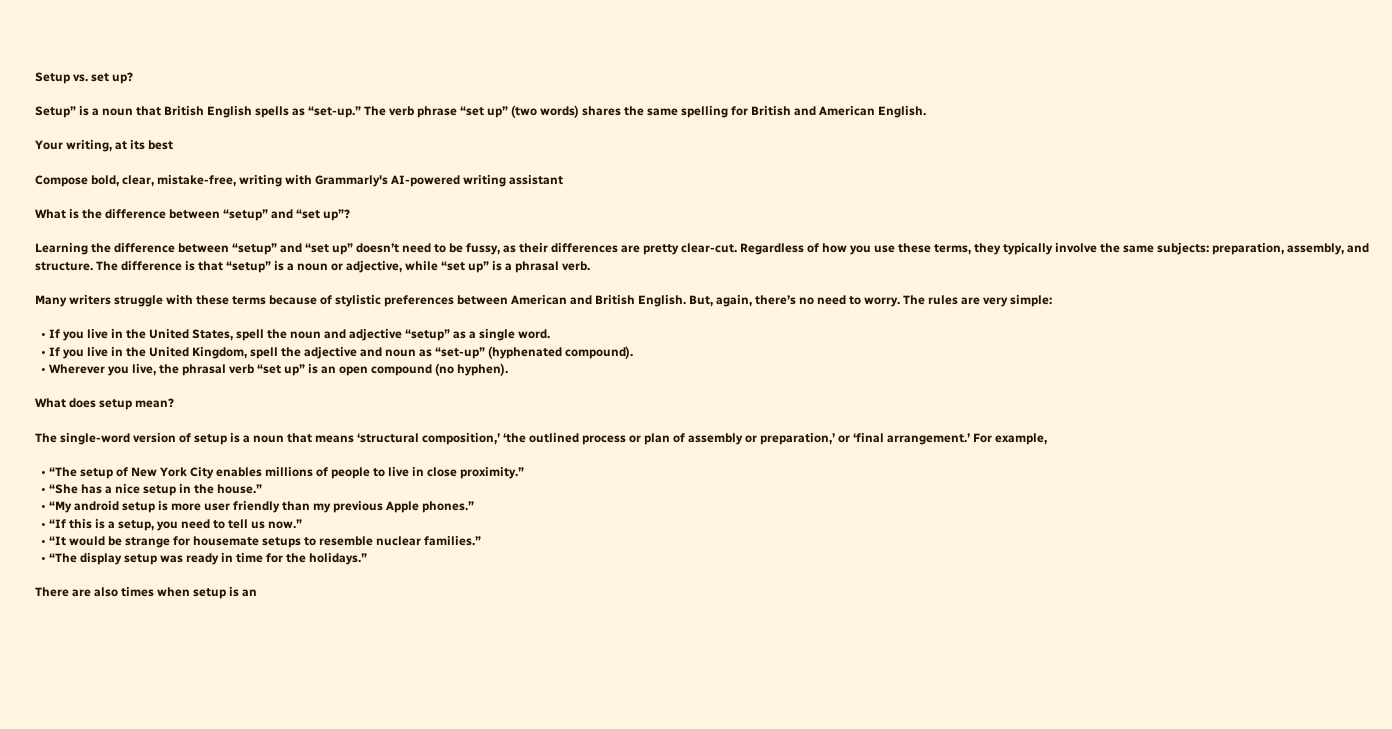Setup vs. set up?

Setup” is a noun that British English spells as “set-up.” The verb phrase “set up” (two words) shares the same spelling for British and American English.

Your writing, at its best

Compose bold, clear, mistake-free, writing with Grammarly's AI-powered writing assistant

What is the difference between “setup” and “set up”?

Learning the difference between “setup” and “set up” doesn’t need to be fussy, as their differences are pretty clear-cut. Regardless of how you use these terms, they typically involve the same subjects: preparation, assembly, and structure. The difference is that “setup” is a noun or adjective, while “set up” is a phrasal verb.

Many writers struggle with these terms because of stylistic preferences between American and British English. But, again, there’s no need to worry. The rules are very simple:

  • If you live in the United States, spell the noun and adjective “setup” as a single word.
  • If you live in the United Kingdom, spell the adjective and noun as “set-up” (hyphenated compound).
  • Wherever you live, the phrasal verb “set up” is an open compound (no hyphen).

What does setup mean?

The single-word version of setup is a noun that means ‘structural composition,’ ‘the outlined process or plan of assembly or preparation,’ or ‘final arrangement.’ For example,

  • “The setup of New York City enables millions of people to live in close proximity.”
  • “She has a nice setup in the house.”
  • “My android setup is more user friendly than my previous Apple phones.”
  • “If this is a setup, you need to tell us now.”
  • “It would be strange for housemate setups to resemble nuclear families.”
  • “The display setup was ready in time for the holidays.”

There are also times when setup is an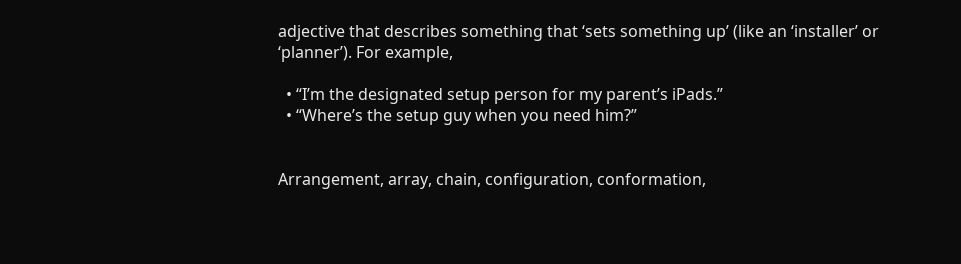adjective that describes something that ‘sets something up’ (like an ‘installer’ or ‘planner’). For example,

  • “I’m the designated setup person for my parent’s iPads.”
  • “Where’s the setup guy when you need him?”


Arrangement, array, chain, configuration, conformation,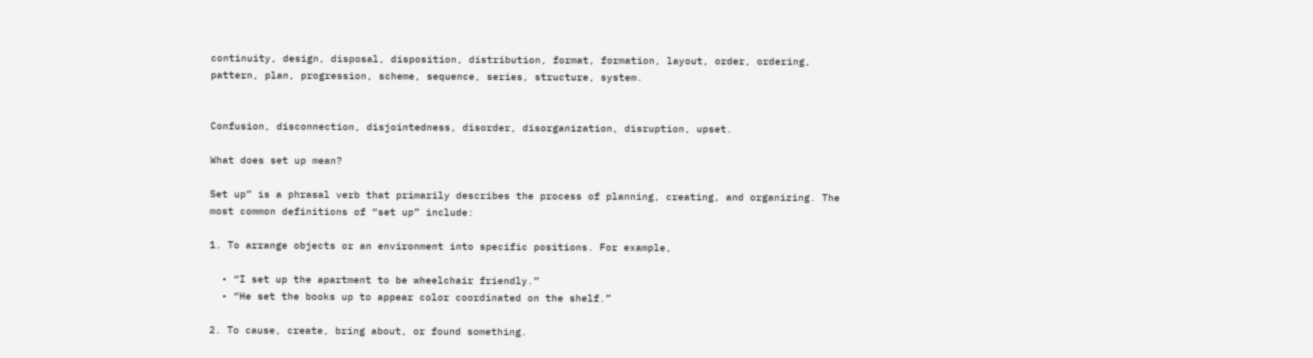continuity, design, disposal, disposition, distribution, format, formation, layout, order, ordering, pattern, plan, progression, scheme, sequence, series, structure, system.


Confusion, disconnection, disjointedness, disorder, disorganization, disruption, upset.

What does set up mean?

Set up” is a phrasal verb that primarily describes the process of planning, creating, and organizing. The most common definitions of “set up” include:

1. To arrange objects or an environment into specific positions. For example,

  • “I set up the apartment to be wheelchair friendly.”
  • “He set the books up to appear color coordinated on the shelf.”

2. To cause, create, bring about, or found something.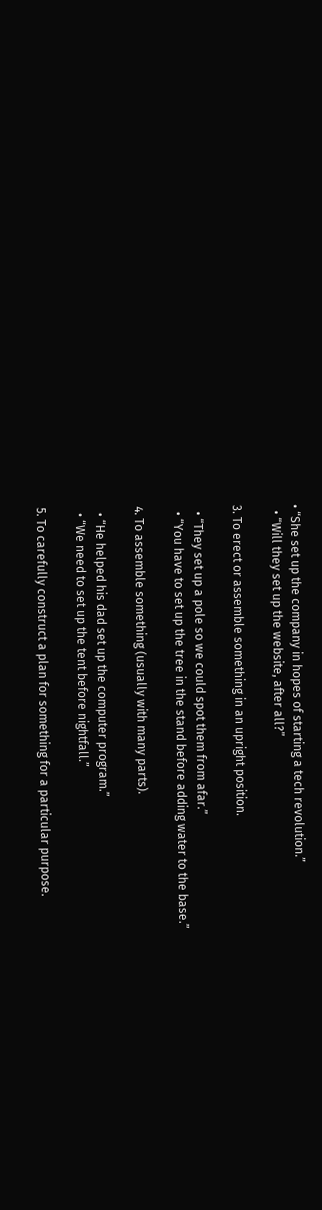• “She set up the company in hopes of starting a tech revolution.”
  • “Will they set up the website, after all?”

3. To erect or assemble something in an upright position.

  • “They set up a pole so we could spot them from afar.”
  • “You have to set up the tree in the stand before adding water to the base.”

4. To assemble something (usually with many parts).

  • “He helped his dad set up the computer program.”
  • “We need to set up the tent before nightfall.”

5. To carefully construct a plan for something for a particular purpose.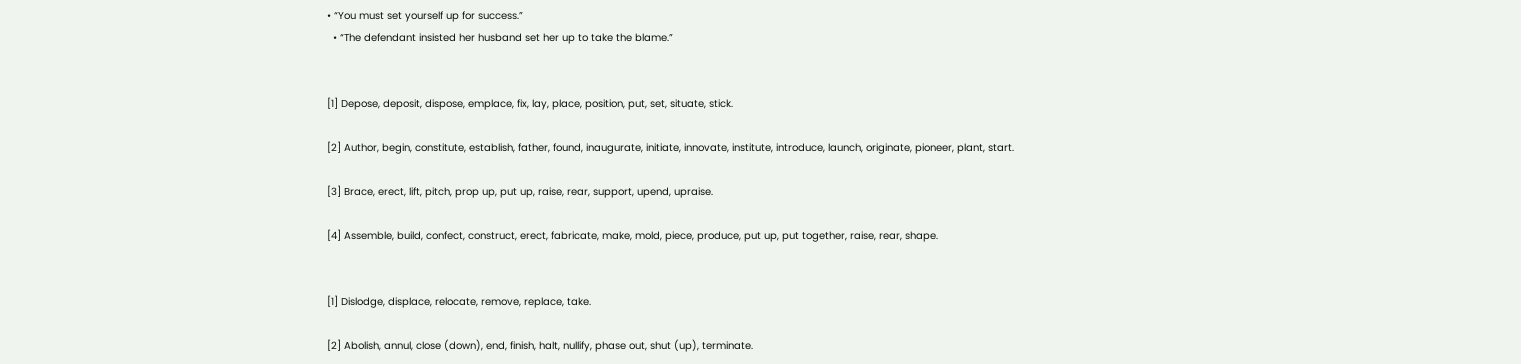• “You must set yourself up for success.”
  • “The defendant insisted her husband set her up to take the blame.”


[1] Depose, deposit, dispose, emplace, fix, lay, place, position, put, set, situate, stick.

[2] Author, begin, constitute, establish, father, found, inaugurate, initiate, innovate, institute, introduce, launch, originate, pioneer, plant, start.

[3] Brace, erect, lift, pitch, prop up, put up, raise, rear, support, upend, upraise.

[4] Assemble, build, confect, construct, erect, fabricate, make, mold, piece, produce, put up, put together, raise, rear, shape.


[1] Dislodge, displace, relocate, remove, replace, take.

[2] Abolish, annul, close (down), end, finish, halt, nullify, phase out, shut (up), terminate.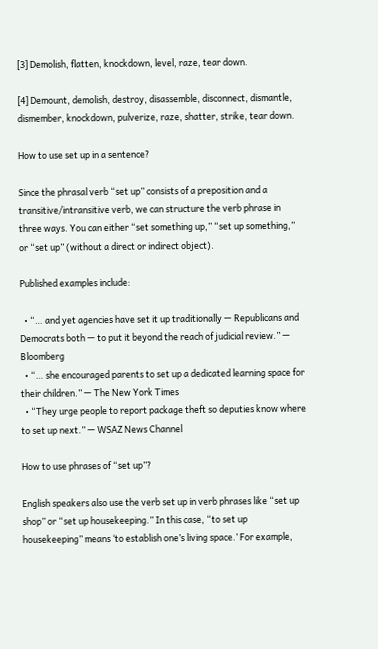[3] Demolish, flatten, knockdown, level, raze, tear down.

[4] Demount, demolish, destroy, disassemble, disconnect, dismantle, dismember, knockdown, pulverize, raze, shatter, strike, tear down.

How to use set up in a sentence?

Since the phrasal verb “set up” consists of a preposition and a transitive/intransitive verb, we can structure the verb phrase in three ways. You can either “set something up,” “set up something,” or “set up” (without a direct or indirect object).

Published examples include:

  • “… and yet agencies have set it up traditionally — Republicans and Democrats both — to put it beyond the reach of judicial review.” — Bloomberg
  • “… she encouraged parents to set up a dedicated learning space for their children.” — The New York Times
  • “They urge people to report package theft so deputies know where to set up next.” — WSAZ News Channel

How to use phrases of “set up”?

English speakers also use the verb set up in verb phrases like “set up shop” or “set up housekeeping.” In this case, “to set up housekeeping” means ‘to establish one’s living space.’ For example,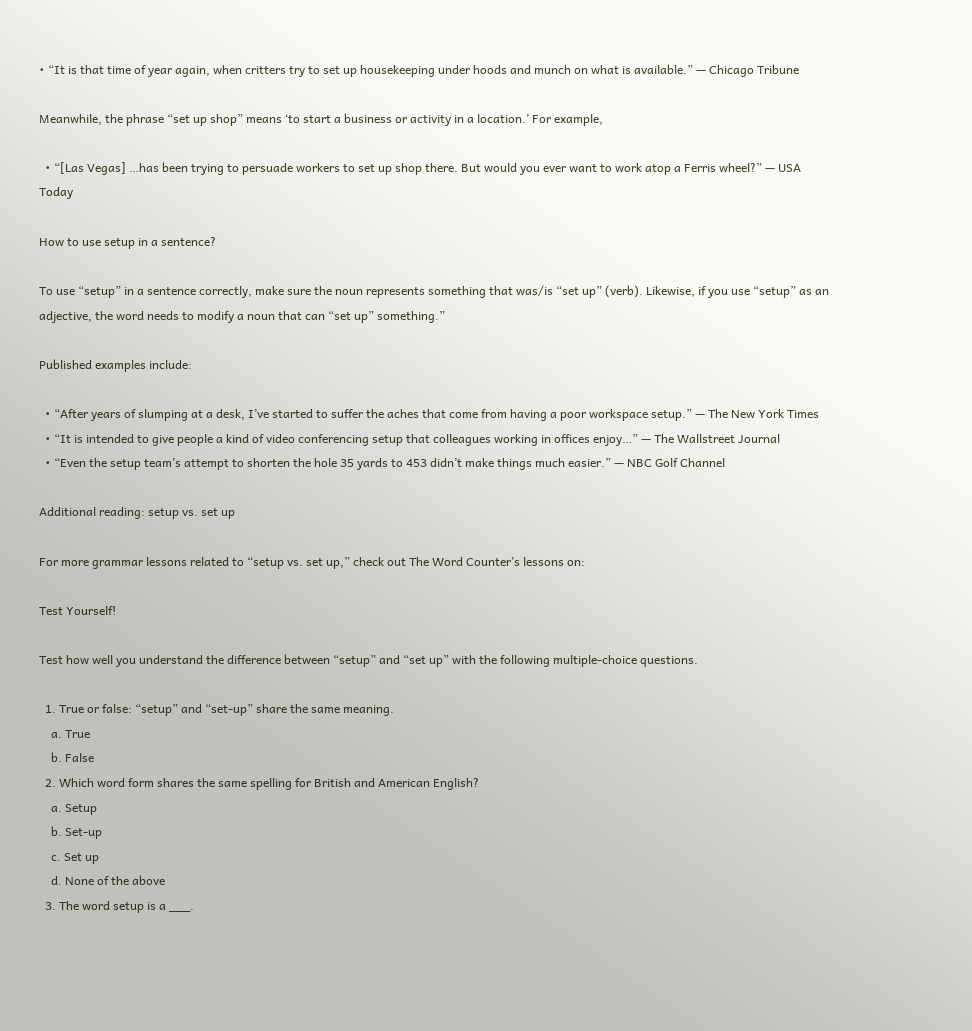• “It is that time of year again, when critters try to set up housekeeping under hoods and munch on what is available.” — Chicago Tribune

Meanwhile, the phrase “set up shop” means ‘to start a business or activity in a location.’ For example,

  • “[Las Vegas] …has been trying to persuade workers to set up shop there. But would you ever want to work atop a Ferris wheel?” — USA Today

How to use setup in a sentence?

To use “setup” in a sentence correctly, make sure the noun represents something that was/is “set up” (verb). Likewise, if you use “setup” as an adjective, the word needs to modify a noun that can “set up” something.”

Published examples include:

  • “After years of slumping at a desk, I’ve started to suffer the aches that come from having a poor workspace setup.” — The New York Times
  • “It is intended to give people a kind of video conferencing setup that colleagues working in offices enjoy…” — The Wallstreet Journal
  • “Even the setup team’s attempt to shorten the hole 35 yards to 453 didn’t make things much easier.” — NBC Golf Channel

Additional reading: setup vs. set up

For more grammar lessons related to “setup vs. set up,” check out The Word Counter’s lessons on:

Test Yourself!

Test how well you understand the difference between “setup” and “set up” with the following multiple-choice questions.

  1. True or false: “setup” and “set-up” share the same meaning.
    a. True
    b. False
  2. Which word form shares the same spelling for British and American English?
    a. Setup
    b. Set-up
    c. Set up
    d. None of the above
  3. The word setup is a ___.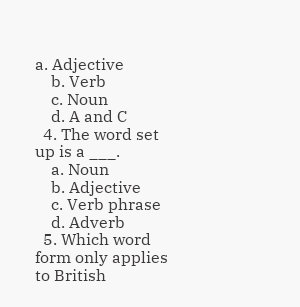a. Adjective
    b. Verb
    c. Noun
    d. A and C
  4. The word set up is a ___.
    a. Noun
    b. Adjective
    c. Verb phrase
    d. Adverb
  5. Which word form only applies to British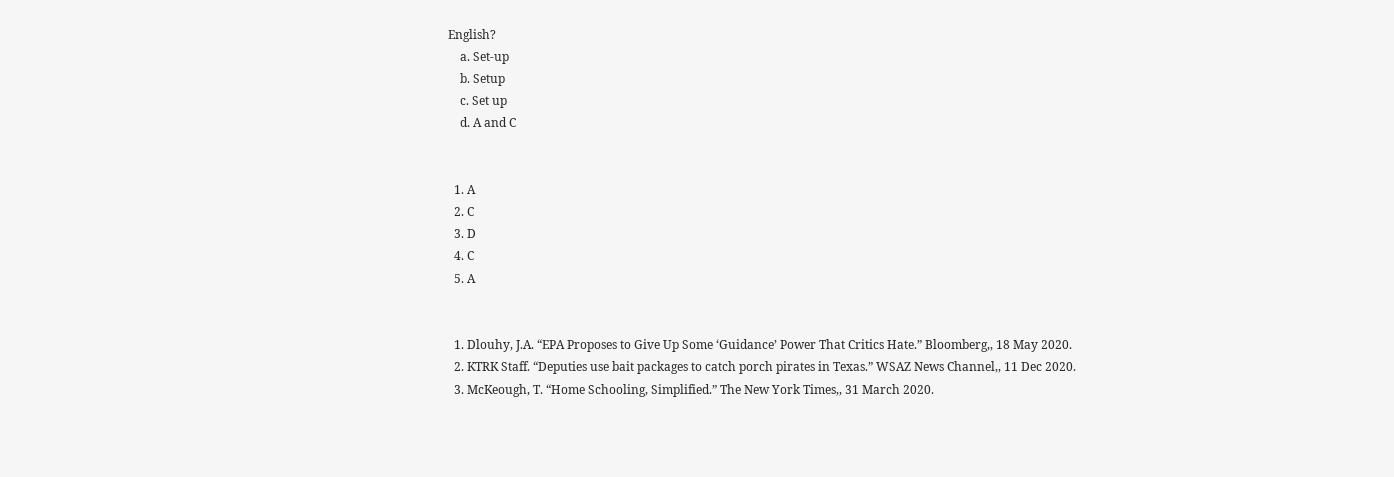English?
    a. Set-up
    b. Setup
    c. Set up
    d. A and C


  1. A
  2. C
  3. D
  4. C
  5. A


  1. Dlouhy, J.A. “EPA Proposes to Give Up Some ‘Guidance’ Power That Critics Hate.” Bloomberg,, 18 May 2020.
  2. KTRK Staff. “Deputies use bait packages to catch porch pirates in Texas.” WSAZ News Channel,, 11 Dec 2020.
  3. McKeough, T. “Home Schooling, Simplified.” The New York Times,, 31 March 2020.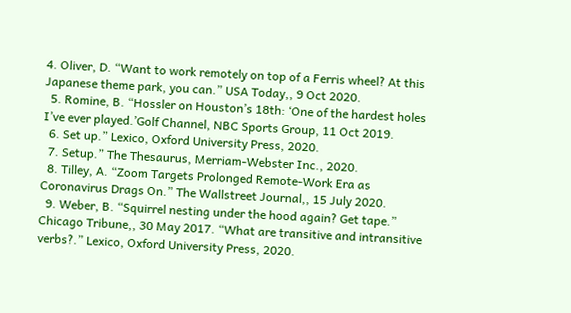4. Oliver, D. “Want to work remotely on top of a Ferris wheel? At this Japanese theme park, you can.” USA Today,, 9 Oct 2020.
  5. Romine, B. “Hossler on Houston’s 18th: ‘One of the hardest holes I’ve ever played.’Golf Channel, NBC Sports Group, 11 Oct 2019.
  6. Set up.” Lexico, Oxford University Press, 2020.
  7. Setup.” The Thesaurus, Merriam-Webster Inc., 2020.
  8. Tilley, A. “Zoom Targets Prolonged Remote-Work Era as Coronavirus Drags On.” The Wallstreet Journal,, 15 July 2020.
  9. Weber, B. “Squirrel nesting under the hood again? Get tape.” Chicago Tribune,, 30 May 2017. “What are transitive and intransitive verbs?.” Lexico, Oxford University Press, 2020.